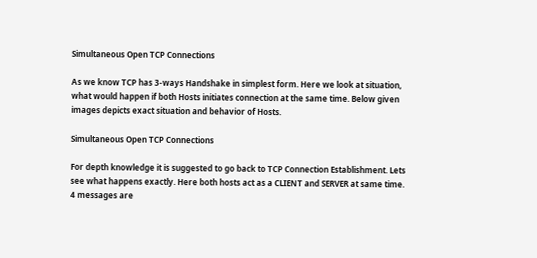Simultaneous Open TCP Connections

As we know TCP has 3-ways Handshake in simplest form. Here we look at situation, what would happen if both Hosts initiates connection at the same time. Below given images depicts exact situation and behavior of Hosts.

Simultaneous Open TCP Connections

For depth knowledge it is suggested to go back to TCP Connection Establishment. Lets see what happens exactly. Here both hosts act as a CLIENT and SERVER at same time. 4 messages are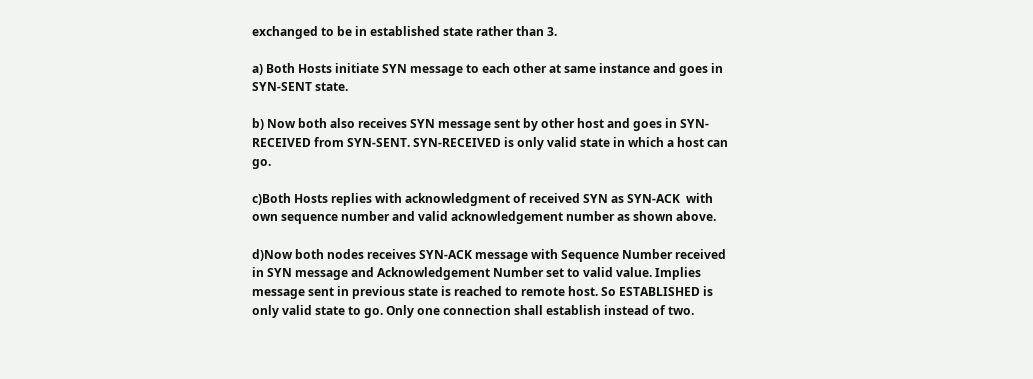exchanged to be in established state rather than 3.

a) Both Hosts initiate SYN message to each other at same instance and goes in SYN-SENT state.

b) Now both also receives SYN message sent by other host and goes in SYN-RECEIVED from SYN-SENT. SYN-RECEIVED is only valid state in which a host can go.

c)Both Hosts replies with acknowledgment of received SYN as SYN-ACK  with own sequence number and valid acknowledgement number as shown above.

d)Now both nodes receives SYN-ACK message with Sequence Number received in SYN message and Acknowledgement Number set to valid value. Implies message sent in previous state is reached to remote host. So ESTABLISHED is only valid state to go. Only one connection shall establish instead of two.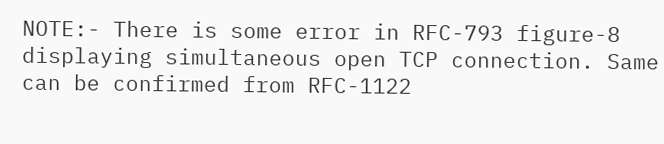NOTE:- There is some error in RFC-793 figure-8 displaying simultaneous open TCP connection. Same can be confirmed from RFC-1122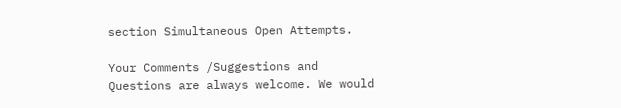section Simultaneous Open Attempts.

Your Comments /Suggestions and Questions are always welcome. We would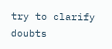try to clarify doubts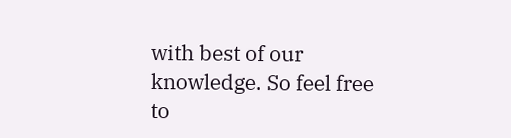with best of our knowledge. So feel free to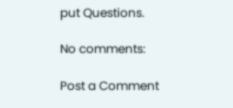put Questions.

No comments:

Post a Comment